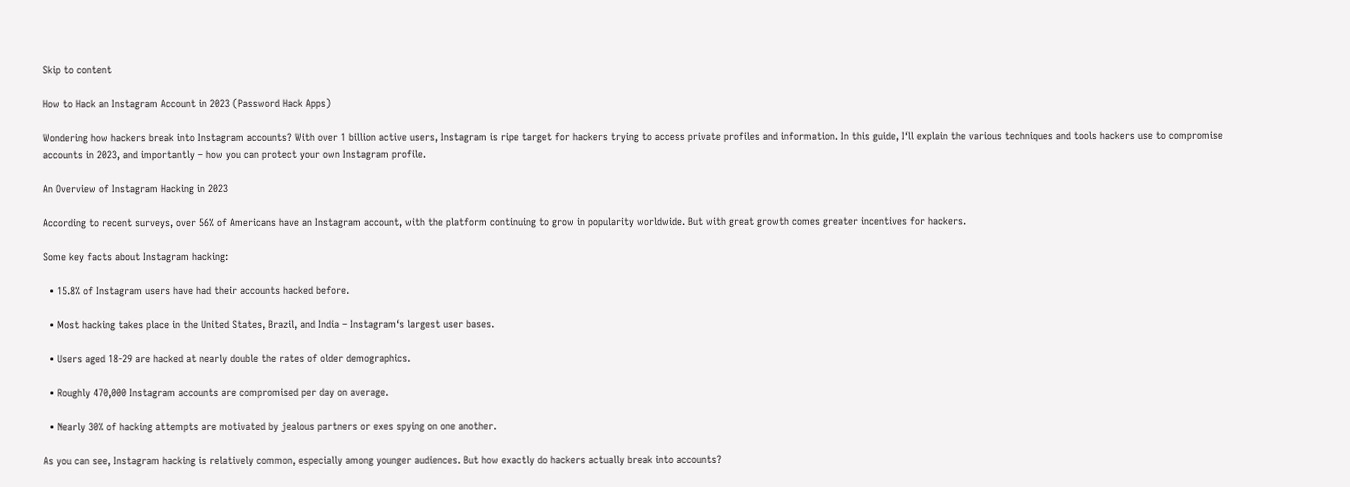Skip to content

How to Hack an Instagram Account in 2023 (Password Hack Apps)

Wondering how hackers break into Instagram accounts? With over 1 billion active users, Instagram is ripe target for hackers trying to access private profiles and information. In this guide, I‘ll explain the various techniques and tools hackers use to compromise accounts in 2023, and importantly – how you can protect your own Instagram profile.

An Overview of Instagram Hacking in 2023

According to recent surveys, over 56% of Americans have an Instagram account, with the platform continuing to grow in popularity worldwide. But with great growth comes greater incentives for hackers.

Some key facts about Instagram hacking:

  • 15.8% of Instagram users have had their accounts hacked before.

  • Most hacking takes place in the United States, Brazil, and India – Instagram‘s largest user bases.

  • Users aged 18-29 are hacked at nearly double the rates of older demographics.

  • Roughly 470,000 Instagram accounts are compromised per day on average.

  • Nearly 30% of hacking attempts are motivated by jealous partners or exes spying on one another.

As you can see, Instagram hacking is relatively common, especially among younger audiences. But how exactly do hackers actually break into accounts?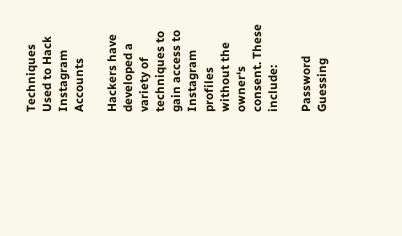Techniques Used to Hack Instagram Accounts

Hackers have developed a variety of techniques to gain access to Instagram profiles without the owner‘s consent. These include:

Password Guessing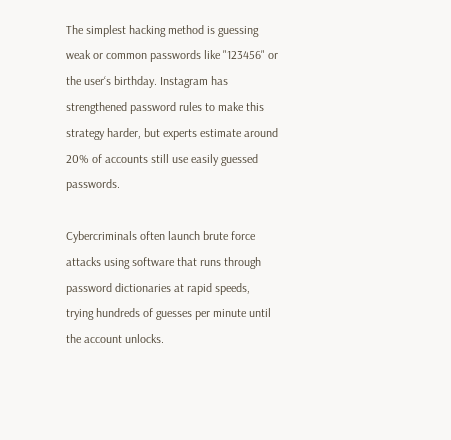The simplest hacking method is guessing weak or common passwords like "123456" or the user‘s birthday. Instagram has strengthened password rules to make this strategy harder, but experts estimate around 20% of accounts still use easily guessed passwords.

Cybercriminals often launch brute force attacks using software that runs through password dictionaries at rapid speeds, trying hundreds of guesses per minute until the account unlocks.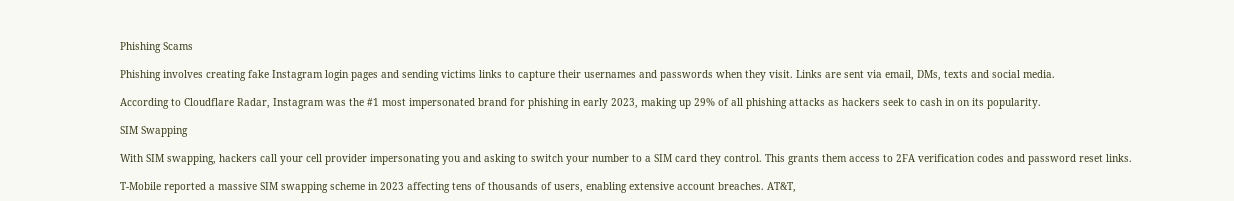Phishing Scams

Phishing involves creating fake Instagram login pages and sending victims links to capture their usernames and passwords when they visit. Links are sent via email, DMs, texts and social media.

According to Cloudflare Radar, Instagram was the #1 most impersonated brand for phishing in early 2023, making up 29% of all phishing attacks as hackers seek to cash in on its popularity.

SIM Swapping

With SIM swapping, hackers call your cell provider impersonating you and asking to switch your number to a SIM card they control. This grants them access to 2FA verification codes and password reset links.

T-Mobile reported a massive SIM swapping scheme in 2023 affecting tens of thousands of users, enabling extensive account breaches. AT&T,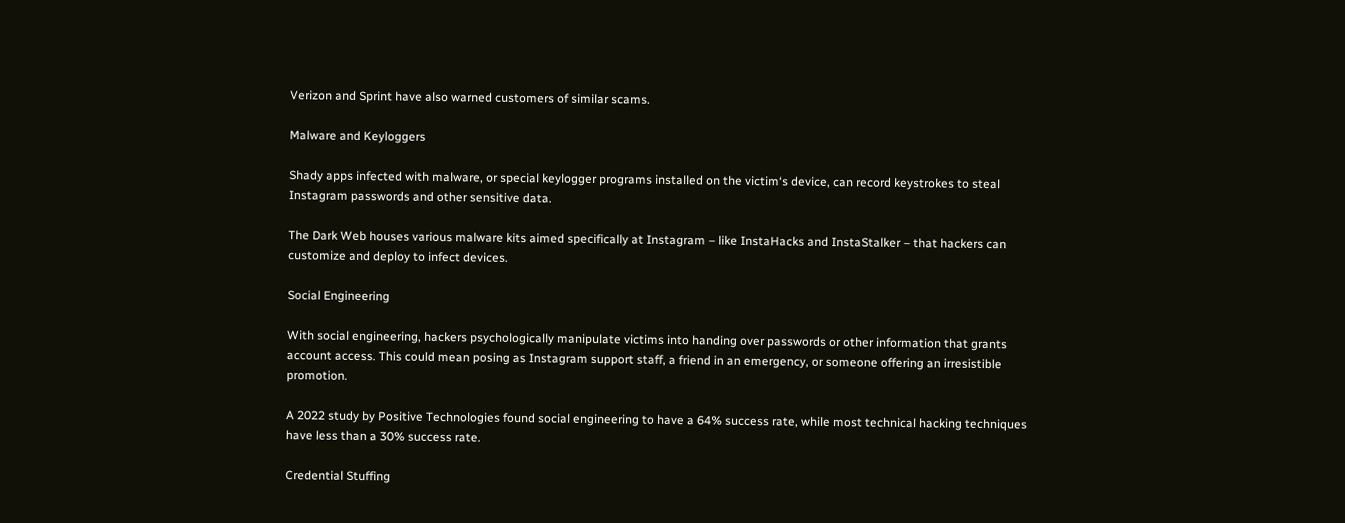Verizon and Sprint have also warned customers of similar scams.

Malware and Keyloggers

Shady apps infected with malware, or special keylogger programs installed on the victim‘s device, can record keystrokes to steal Instagram passwords and other sensitive data.

The Dark Web houses various malware kits aimed specifically at Instagram – like InstaHacks and InstaStalker – that hackers can customize and deploy to infect devices.

Social Engineering

With social engineering, hackers psychologically manipulate victims into handing over passwords or other information that grants account access. This could mean posing as Instagram support staff, a friend in an emergency, or someone offering an irresistible promotion.

A 2022 study by Positive Technologies found social engineering to have a 64% success rate, while most technical hacking techniques have less than a 30% success rate.

Credential Stuffing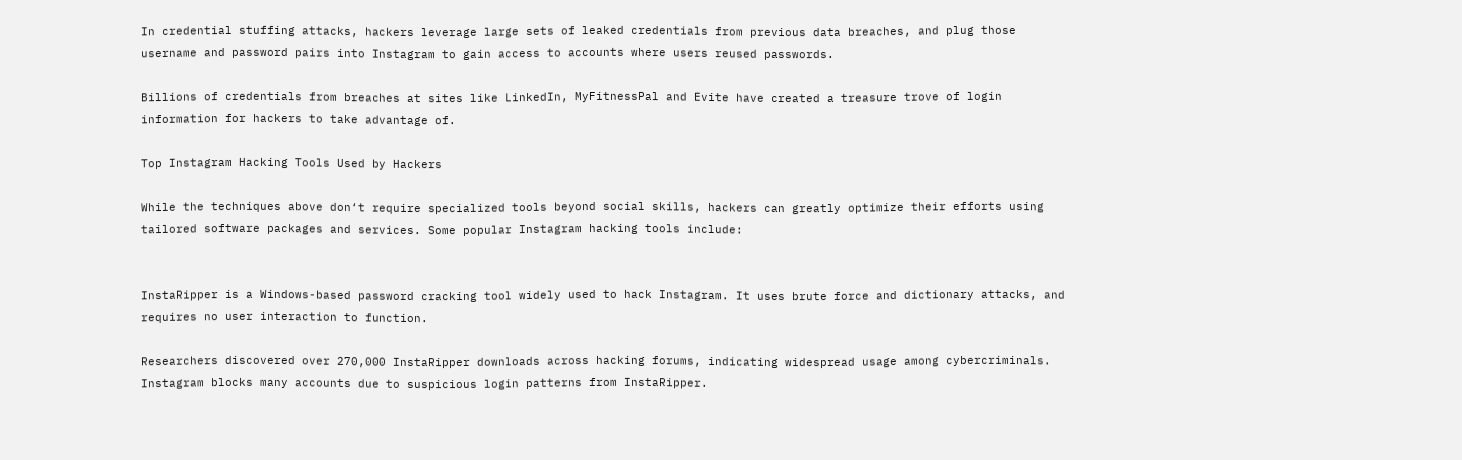In credential stuffing attacks, hackers leverage large sets of leaked credentials from previous data breaches, and plug those username and password pairs into Instagram to gain access to accounts where users reused passwords.

Billions of credentials from breaches at sites like LinkedIn, MyFitnessPal and Evite have created a treasure trove of login information for hackers to take advantage of.

Top Instagram Hacking Tools Used by Hackers

While the techniques above don‘t require specialized tools beyond social skills, hackers can greatly optimize their efforts using tailored software packages and services. Some popular Instagram hacking tools include:


InstaRipper is a Windows-based password cracking tool widely used to hack Instagram. It uses brute force and dictionary attacks, and requires no user interaction to function.

Researchers discovered over 270,000 InstaRipper downloads across hacking forums, indicating widespread usage among cybercriminals. Instagram blocks many accounts due to suspicious login patterns from InstaRipper.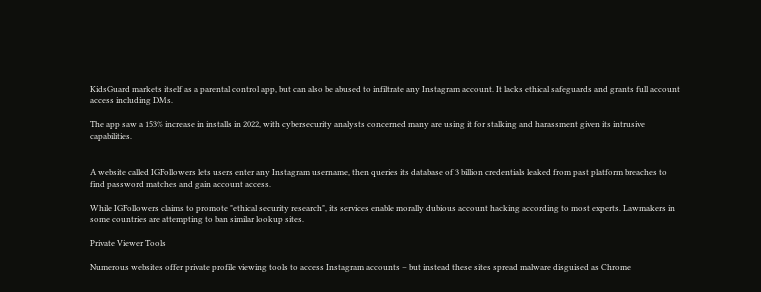KidsGuard markets itself as a parental control app, but can also be abused to infiltrate any Instagram account. It lacks ethical safeguards and grants full account access including DMs.

The app saw a 153% increase in installs in 2022, with cybersecurity analysts concerned many are using it for stalking and harassment given its intrusive capabilities.


A website called IGFollowers lets users enter any Instagram username, then queries its database of 3 billion credentials leaked from past platform breaches to find password matches and gain account access.

While IGFollowers claims to promote "ethical security research", its services enable morally dubious account hacking according to most experts. Lawmakers in some countries are attempting to ban similar lookup sites.

Private Viewer Tools

Numerous websites offer private profile viewing tools to access Instagram accounts – but instead these sites spread malware disguised as Chrome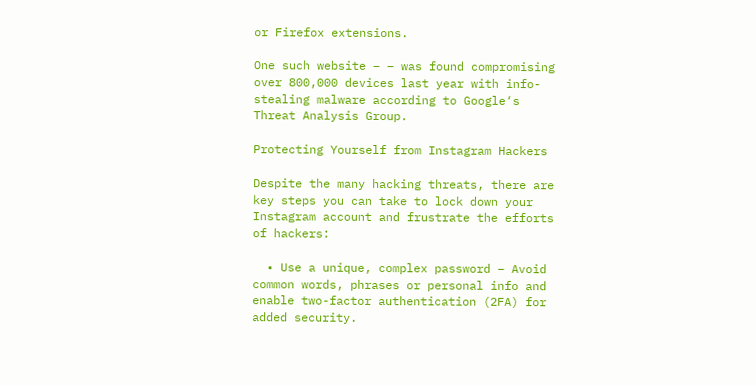or Firefox extensions.

One such website – – was found compromising over 800,000 devices last year with info-stealing malware according to Google‘s Threat Analysis Group.

Protecting Yourself from Instagram Hackers

Despite the many hacking threats, there are key steps you can take to lock down your Instagram account and frustrate the efforts of hackers:

  • Use a unique, complex password – Avoid common words, phrases or personal info and enable two-factor authentication (2FA) for added security.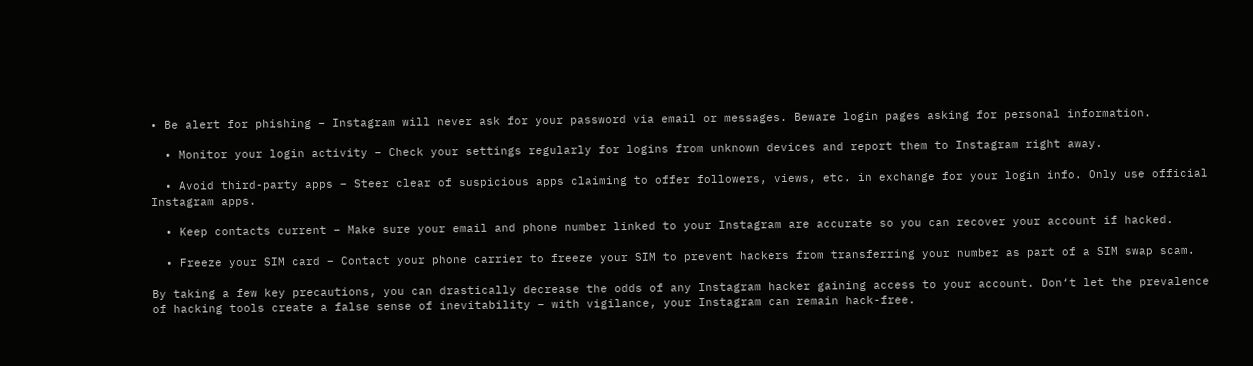• Be alert for phishing – Instagram will never ask for your password via email or messages. Beware login pages asking for personal information.

  • Monitor your login activity – Check your settings regularly for logins from unknown devices and report them to Instagram right away.

  • Avoid third-party apps – Steer clear of suspicious apps claiming to offer followers, views, etc. in exchange for your login info. Only use official Instagram apps.

  • Keep contacts current – Make sure your email and phone number linked to your Instagram are accurate so you can recover your account if hacked.

  • Freeze your SIM card – Contact your phone carrier to freeze your SIM to prevent hackers from transferring your number as part of a SIM swap scam.

By taking a few key precautions, you can drastically decrease the odds of any Instagram hacker gaining access to your account. Don‘t let the prevalence of hacking tools create a false sense of inevitability – with vigilance, your Instagram can remain hack-free.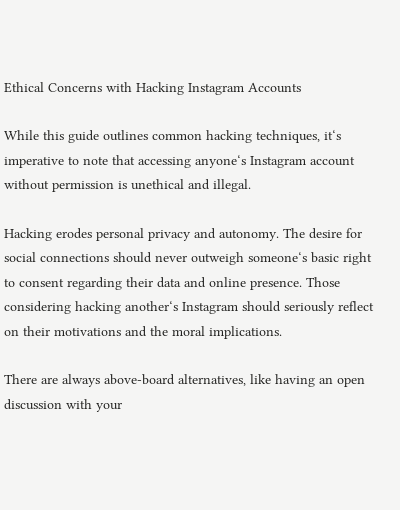Ethical Concerns with Hacking Instagram Accounts

While this guide outlines common hacking techniques, it‘s imperative to note that accessing anyone‘s Instagram account without permission is unethical and illegal.

Hacking erodes personal privacy and autonomy. The desire for social connections should never outweigh someone‘s basic right to consent regarding their data and online presence. Those considering hacking another‘s Instagram should seriously reflect on their motivations and the moral implications.

There are always above-board alternatives, like having an open discussion with your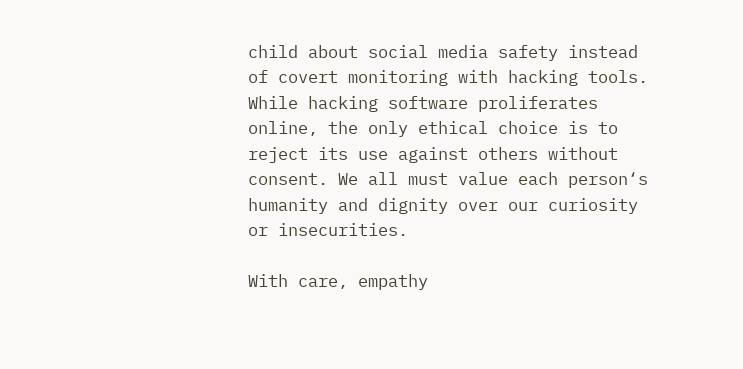child about social media safety instead of covert monitoring with hacking tools. While hacking software proliferates online, the only ethical choice is to reject its use against others without consent. We all must value each person‘s humanity and dignity over our curiosity or insecurities.

With care, empathy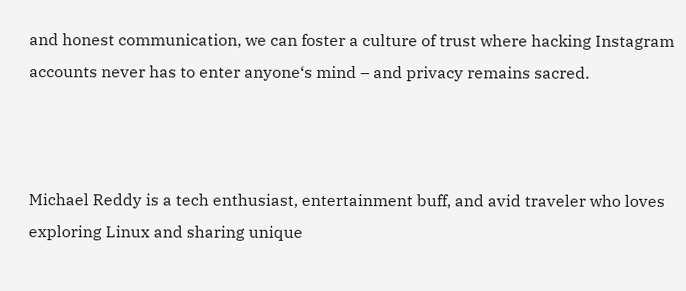and honest communication, we can foster a culture of trust where hacking Instagram accounts never has to enter anyone‘s mind – and privacy remains sacred.



Michael Reddy is a tech enthusiast, entertainment buff, and avid traveler who loves exploring Linux and sharing unique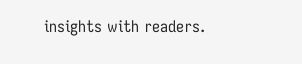insights with readers.